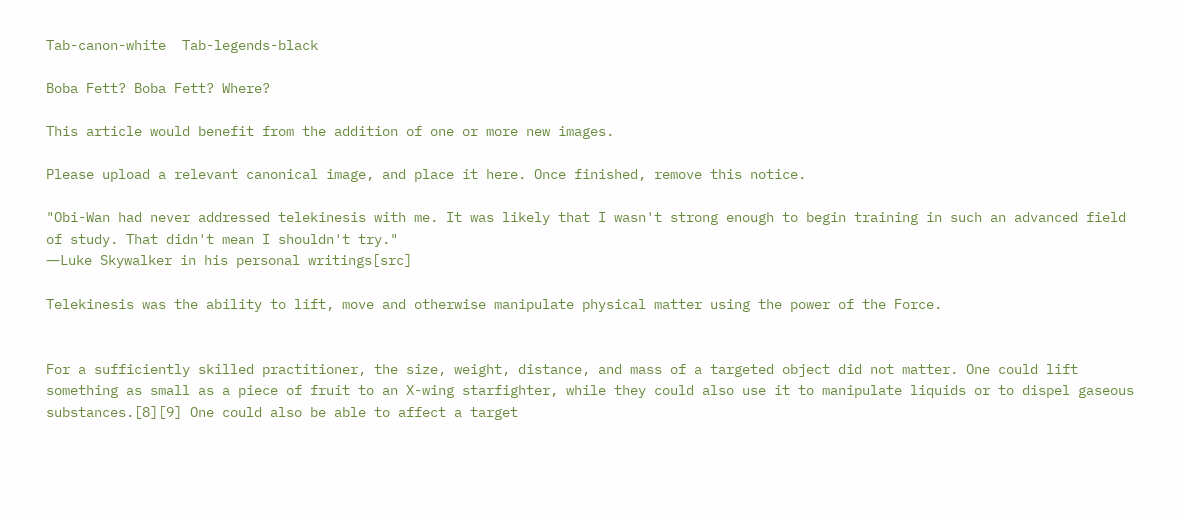Tab-canon-white  Tab-legends-black

Boba Fett? Boba Fett? Where?

This article would benefit from the addition of one or more new images.

Please upload a relevant canonical image, and place it here. Once finished, remove this notice.

"Obi-Wan had never addressed telekinesis with me. It was likely that I wasn't strong enough to begin training in such an advanced field of study. That didn't mean I shouldn't try."
―Luke Skywalker in his personal writings[src]

Telekinesis was the ability to lift, move and otherwise manipulate physical matter using the power of the Force.


For a sufficiently skilled practitioner, the size, weight, distance, and mass of a targeted object did not matter. One could lift something as small as a piece of fruit to an X-wing starfighter, while they could also use it to manipulate liquids or to dispel gaseous substances.[8][9] One could also be able to affect a target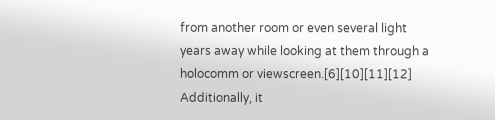from another room or even several light years away while looking at them through a holocomm or viewscreen.[6][10][11][12] Additionally, it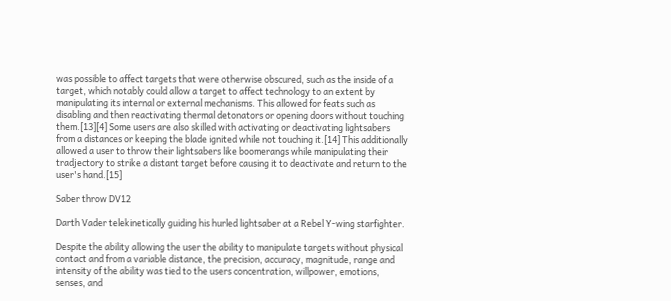was possible to affect targets that were otherwise obscured, such as the inside of a target, which notably could allow a target to affect technology to an extent by manipulating its internal or external mechanisms. This allowed for feats such as disabling and then reactivating thermal detonators or opening doors without touching them.[13][4] Some users are also skilled with activating or deactivating lightsabers from a distances or keeping the blade ignited while not touching it.[14] This additionally allowed a user to throw their lightsabers like boomerangs while manipulating their tradjectory to strike a distant target before causing it to deactivate and return to the user's hand.[15]

Saber throw DV12

Darth Vader telekinetically guiding his hurled lightsaber at a Rebel Y-wing starfighter.

Despite the ability allowing the user the ability to manipulate targets without physical contact and from a variable distance, the precision, accuracy, magnitude, range and intensity of the ability was tied to the users concentration, willpower, emotions, senses, and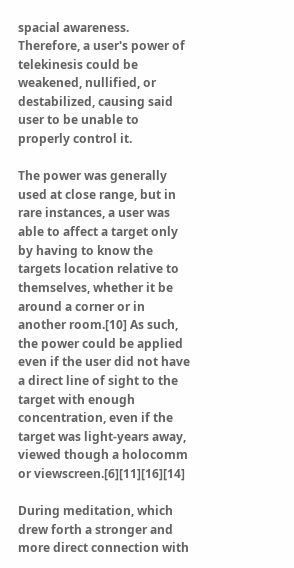spacial awareness. Therefore, a user's power of telekinesis could be weakened, nullified, or destabilized, causing said user to be unable to properly control it.

The power was generally used at close range, but in rare instances, a user was able to affect a target only by having to know the targets location relative to themselves, whether it be around a corner or in another room.[10] As such, the power could be applied even if the user did not have a direct line of sight to the target with enough concentration, even if the target was light-years away, viewed though a holocomm or viewscreen.[6][11][16][14]

During meditation, which drew forth a stronger and more direct connection with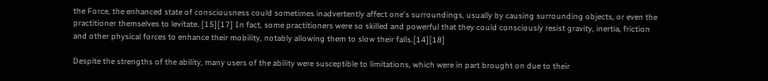the Force, the enhanced state of consciousness could sometimes inadvertently affect one's surroundings, usually by causing surrounding objects, or even the practitioner themselves to levitate. [15][17] In fact, some practitioners were so skilled and powerful that they could consciously resist gravity, inertia, friction and other physical forces to enhance their mobility, notably allowing them to slow their falls.[14][18]

Despite the strengths of the ability, many users of the ability were susceptible to limitations, which were in part brought on due to their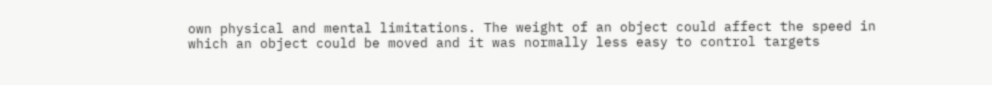own physical and mental limitations. The weight of an object could affect the speed in which an object could be moved and it was normally less easy to control targets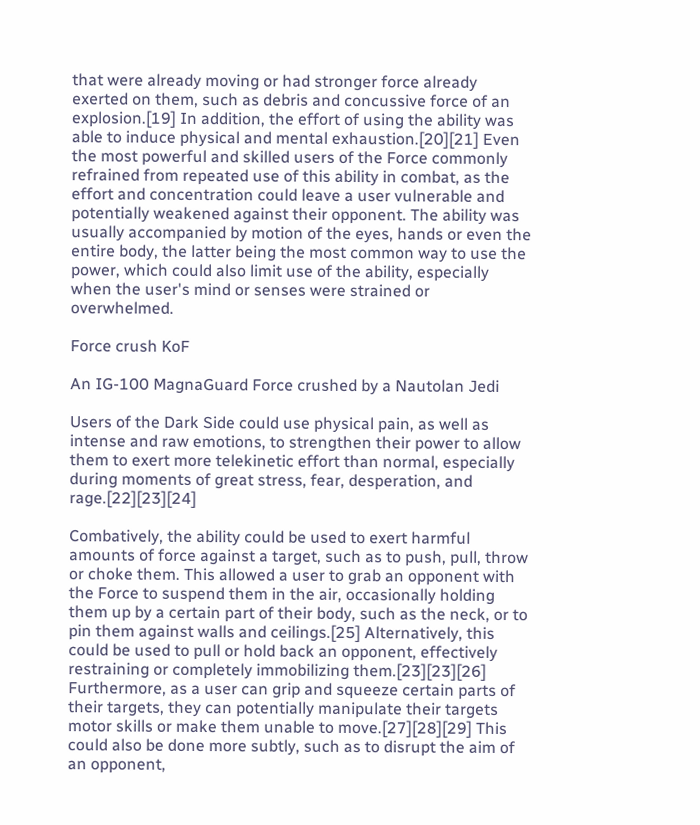that were already moving or had stronger force already exerted on them, such as debris and concussive force of an explosion.[19] In addition, the effort of using the ability was able to induce physical and mental exhaustion.[20][21] Even the most powerful and skilled users of the Force commonly refrained from repeated use of this ability in combat, as the effort and concentration could leave a user vulnerable and potentially weakened against their opponent. The ability was usually accompanied by motion of the eyes, hands or even the entire body, the latter being the most common way to use the power, which could also limit use of the ability, especially when the user's mind or senses were strained or overwhelmed.

Force crush KoF

An IG-100 MagnaGuard Force crushed by a Nautolan Jedi

Users of the Dark Side could use physical pain, as well as intense and raw emotions, to strengthen their power to allow them to exert more telekinetic effort than normal, especially during moments of great stress, fear, desperation, and rage.[22][23][24]

Combatively, the ability could be used to exert harmful amounts of force against a target, such as to push, pull, throw or choke them. This allowed a user to grab an opponent with the Force to suspend them in the air, occasionally holding them up by a certain part of their body, such as the neck, or to pin them against walls and ceilings.[25] Alternatively, this could be used to pull or hold back an opponent, effectively restraining or completely immobilizing them.[23][23][26] Furthermore, as a user can grip and squeeze certain parts of their targets, they can potentially manipulate their targets motor skills or make them unable to move.[27][28][29] This could also be done more subtly, such as to disrupt the aim of an opponent,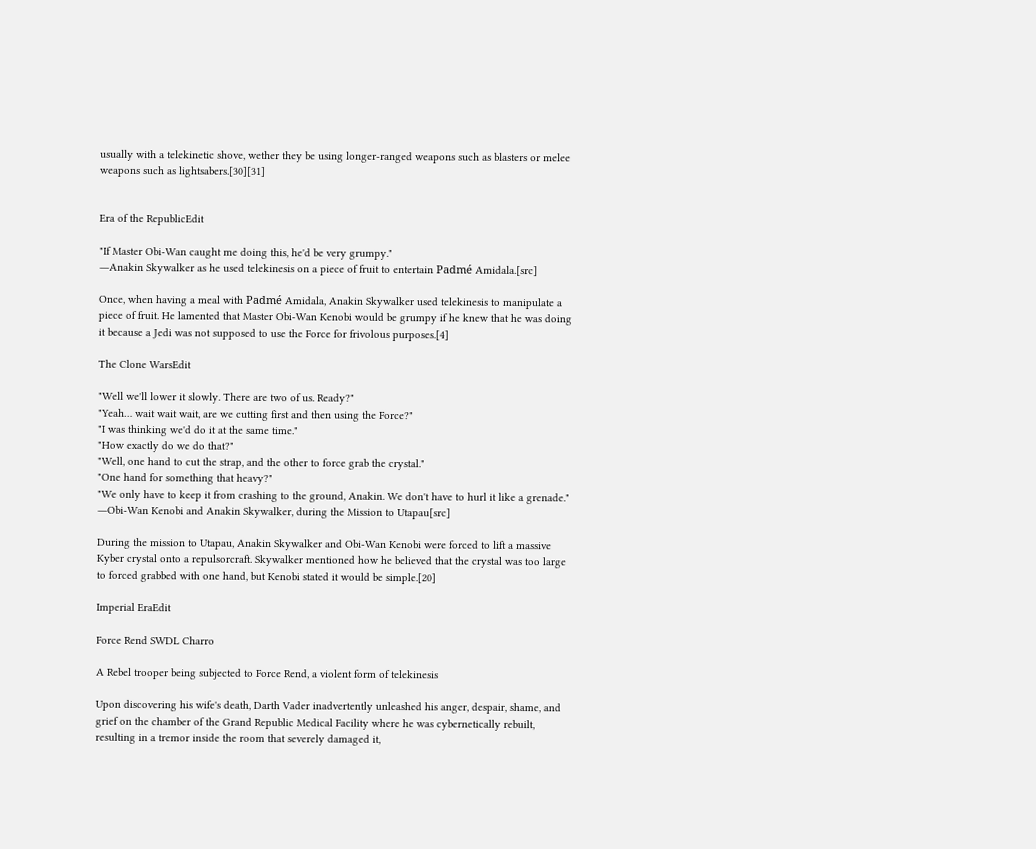usually with a telekinetic shove, wether they be using longer-ranged weapons such as blasters or melee weapons such as lightsabers.[30][31]


Era of the RepublicEdit

"If Master Obi-Wan caught me doing this, he'd be very grumpy."
―Anakin Skywalker as he used telekinesis on a piece of fruit to entertain Padmé Amidala.[src]

Once, when having a meal with Padmé Amidala, Anakin Skywalker used telekinesis to manipulate a piece of fruit. He lamented that Master Obi-Wan Kenobi would be grumpy if he knew that he was doing it because a Jedi was not supposed to use the Force for frivolous purposes.[4]

The Clone WarsEdit

"Well we'll lower it slowly. There are two of us. Ready?"
"Yeah… wait wait wait, are we cutting first and then using the Force?"
"I was thinking we'd do it at the same time."
"How exactly do we do that?"
"Well, one hand to cut the strap, and the other to force grab the crystal."
"One hand for something that heavy?"
"We only have to keep it from crashing to the ground, Anakin. We don't have to hurl it like a grenade."
―Obi-Wan Kenobi and Anakin Skywalker, during the Mission to Utapau[src]

During the mission to Utapau, Anakin Skywalker and Obi-Wan Kenobi were forced to lift a massive Kyber crystal onto a repulsorcraft. Skywalker mentioned how he believed that the crystal was too large to forced grabbed with one hand, but Kenobi stated it would be simple.[20]

Imperial EraEdit

Force Rend SWDL Charro

A Rebel trooper being subjected to Force Rend, a violent form of telekinesis

Upon discovering his wife's death, Darth Vader inadvertently unleashed his anger, despair, shame, and grief on the chamber of the Grand Republic Medical Facility where he was cybernetically rebuilt, resulting in a tremor inside the room that severely damaged it,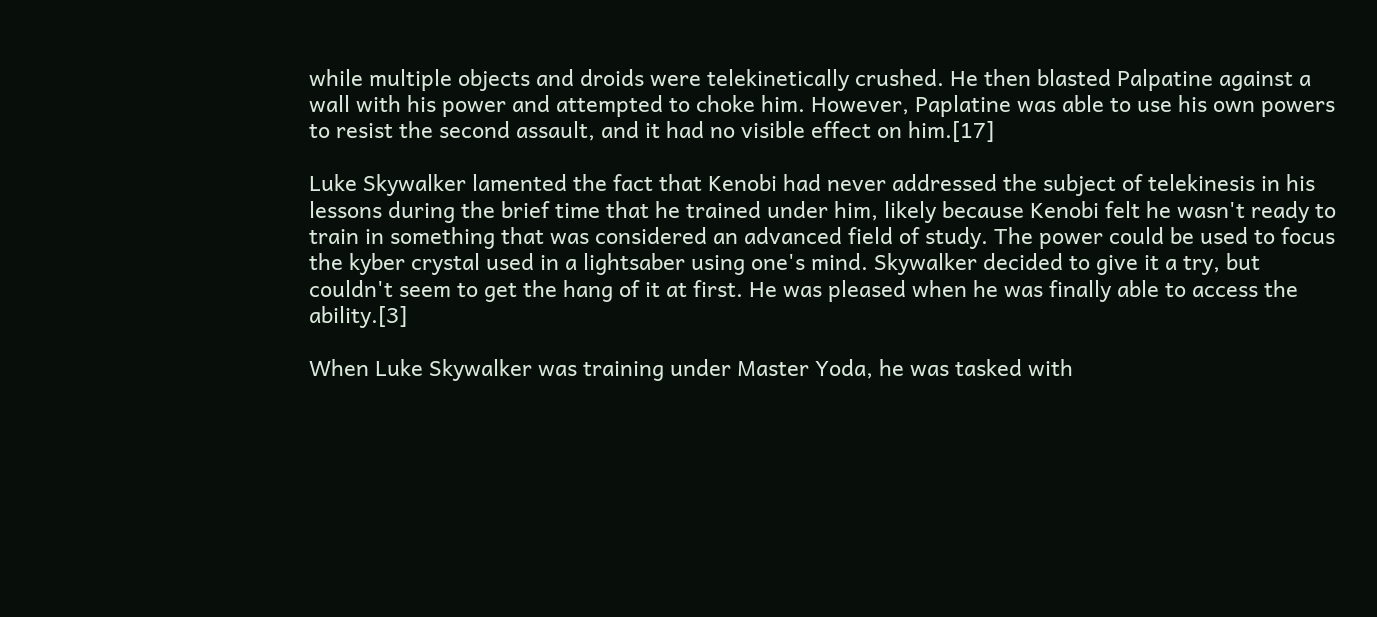while multiple objects and droids were telekinetically crushed. He then blasted Palpatine against a wall with his power and attempted to choke him. However, Paplatine was able to use his own powers to resist the second assault, and it had no visible effect on him.[17]

Luke Skywalker lamented the fact that Kenobi had never addressed the subject of telekinesis in his lessons during the brief time that he trained under him, likely because Kenobi felt he wasn't ready to train in something that was considered an advanced field of study. The power could be used to focus the kyber crystal used in a lightsaber using one's mind. Skywalker decided to give it a try, but couldn't seem to get the hang of it at first. He was pleased when he was finally able to access the ability.[3]

When Luke Skywalker was training under Master Yoda, he was tasked with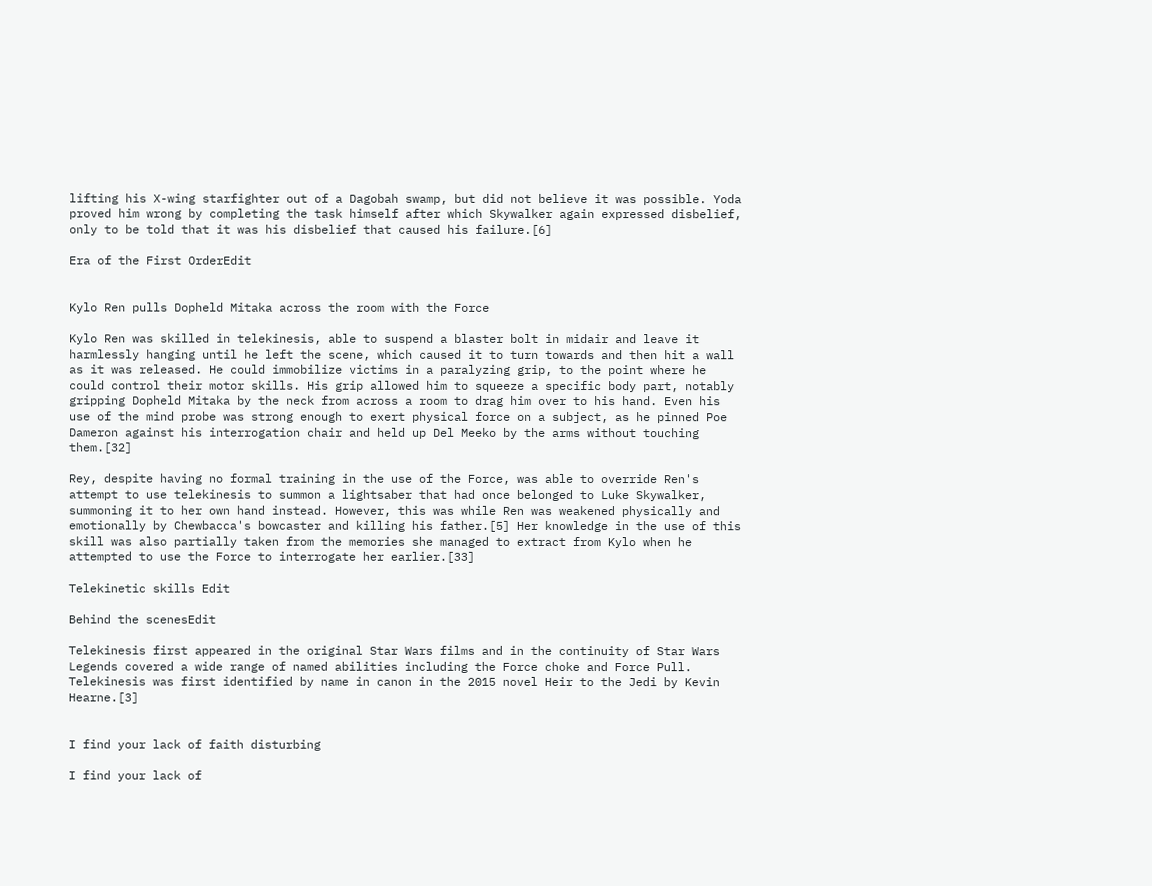lifting his X-wing starfighter out of a Dagobah swamp, but did not believe it was possible. Yoda proved him wrong by completing the task himself after which Skywalker again expressed disbelief, only to be told that it was his disbelief that caused his failure.[6]

Era of the First OrderEdit


Kylo Ren pulls Dopheld Mitaka across the room with the Force

Kylo Ren was skilled in telekinesis, able to suspend a blaster bolt in midair and leave it harmlessly hanging until he left the scene, which caused it to turn towards and then hit a wall as it was released. He could immobilize victims in a paralyzing grip, to the point where he could control their motor skills. His grip allowed him to squeeze a specific body part, notably gripping Dopheld Mitaka by the neck from across a room to drag him over to his hand. Even his use of the mind probe was strong enough to exert physical force on a subject, as he pinned Poe Dameron against his interrogation chair and held up Del Meeko by the arms without touching them.[32]

Rey, despite having no formal training in the use of the Force, was able to override Ren's attempt to use telekinesis to summon a lightsaber that had once belonged to Luke Skywalker, summoning it to her own hand instead. However, this was while Ren was weakened physically and emotionally by Chewbacca's bowcaster and killing his father.[5] Her knowledge in the use of this skill was also partially taken from the memories she managed to extract from Kylo when he attempted to use the Force to interrogate her earlier.[33]

Telekinetic skills Edit

Behind the scenesEdit

Telekinesis first appeared in the original Star Wars films and in the continuity of Star Wars Legends covered a wide range of named abilities including the Force choke and Force Pull. Telekinesis was first identified by name in canon in the 2015 novel Heir to the Jedi by Kevin Hearne.[3]


I find your lack of faith disturbing

I find your lack of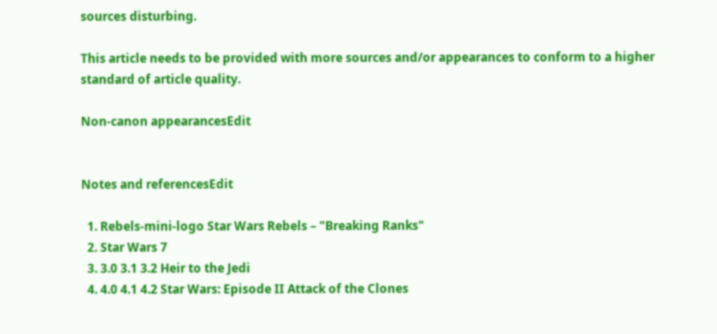sources disturbing.

This article needs to be provided with more sources and/or appearances to conform to a higher standard of article quality.

Non-canon appearancesEdit


Notes and referencesEdit

  1. Rebels-mini-logo Star Wars Rebels – "Breaking Ranks"
  2. Star Wars 7
  3. 3.0 3.1 3.2 Heir to the Jedi
  4. 4.0 4.1 4.2 Star Wars: Episode II Attack of the Clones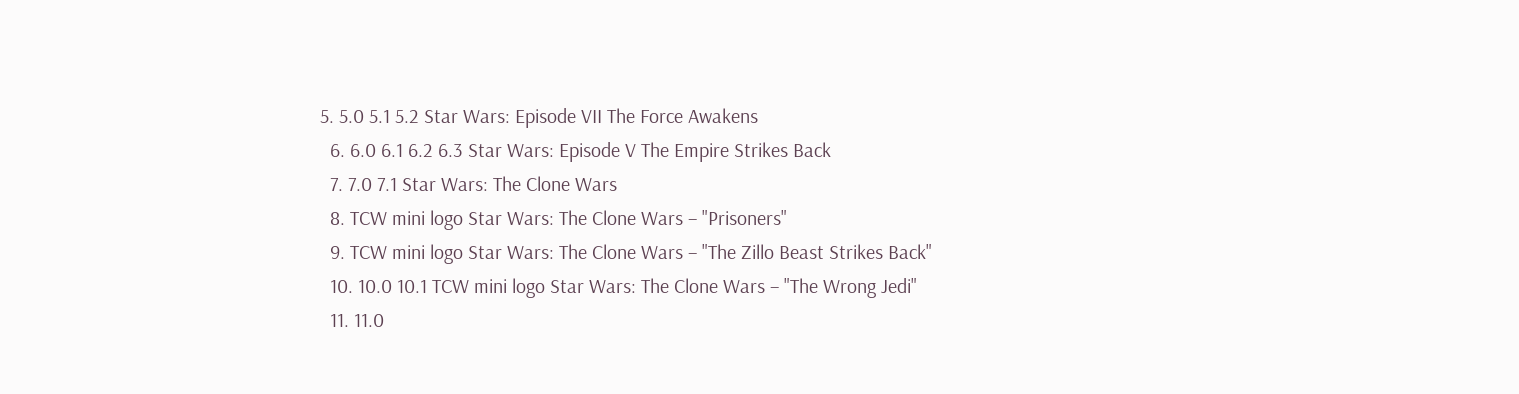5. 5.0 5.1 5.2 Star Wars: Episode VII The Force Awakens
  6. 6.0 6.1 6.2 6.3 Star Wars: Episode V The Empire Strikes Back
  7. 7.0 7.1 Star Wars: The Clone Wars
  8. TCW mini logo Star Wars: The Clone Wars – "Prisoners"
  9. TCW mini logo Star Wars: The Clone Wars – "The Zillo Beast Strikes Back"
  10. 10.0 10.1 TCW mini logo Star Wars: The Clone Wars – "The Wrong Jedi"
  11. 11.0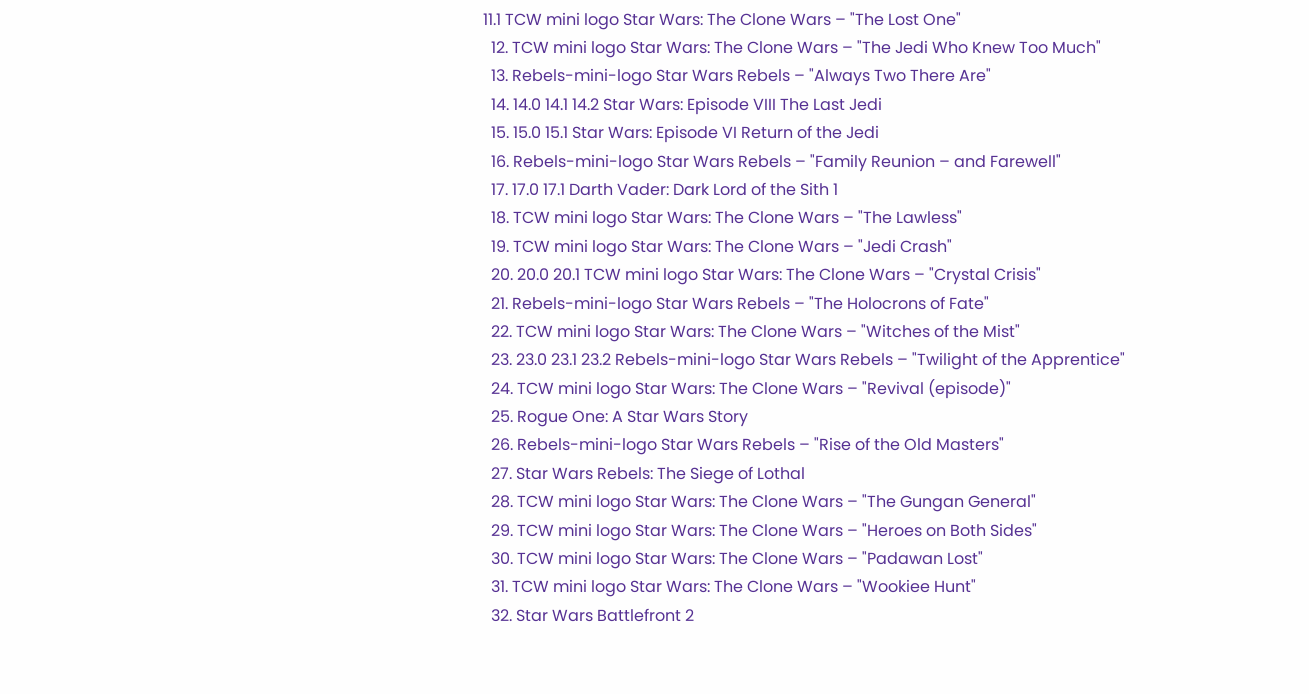11.1 TCW mini logo Star Wars: The Clone Wars – "The Lost One"
  12. TCW mini logo Star Wars: The Clone Wars – "The Jedi Who Knew Too Much"
  13. Rebels-mini-logo Star Wars Rebels – "Always Two There Are"
  14. 14.0 14.1 14.2 Star Wars: Episode VIII The Last Jedi
  15. 15.0 15.1 Star Wars: Episode VI Return of the Jedi
  16. Rebels-mini-logo Star Wars Rebels – "Family Reunion – and Farewell"
  17. 17.0 17.1 Darth Vader: Dark Lord of the Sith 1
  18. TCW mini logo Star Wars: The Clone Wars – "The Lawless"
  19. TCW mini logo Star Wars: The Clone Wars – "Jedi Crash"
  20. 20.0 20.1 TCW mini logo Star Wars: The Clone Wars – "Crystal Crisis"
  21. Rebels-mini-logo Star Wars Rebels – "The Holocrons of Fate"
  22. TCW mini logo Star Wars: The Clone Wars – "Witches of the Mist"
  23. 23.0 23.1 23.2 Rebels-mini-logo Star Wars Rebels – "Twilight of the Apprentice"
  24. TCW mini logo Star Wars: The Clone Wars – "Revival (episode)"
  25. Rogue One: A Star Wars Story
  26. Rebels-mini-logo Star Wars Rebels – "Rise of the Old Masters"
  27. Star Wars Rebels: The Siege of Lothal
  28. TCW mini logo Star Wars: The Clone Wars – "The Gungan General"
  29. TCW mini logo Star Wars: The Clone Wars – "Heroes on Both Sides"
  30. TCW mini logo Star Wars: The Clone Wars – "Padawan Lost"
  31. TCW mini logo Star Wars: The Clone Wars – "Wookiee Hunt"
  32. Star Wars Battlefront 2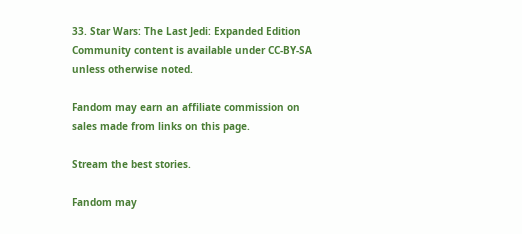33. Star Wars: The Last Jedi: Expanded Edition
Community content is available under CC-BY-SA unless otherwise noted.

Fandom may earn an affiliate commission on sales made from links on this page.

Stream the best stories.

Fandom may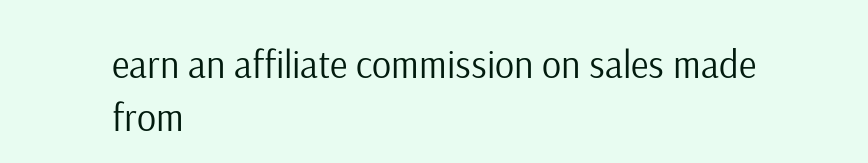earn an affiliate commission on sales made from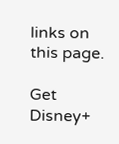links on this page.

Get Disney+